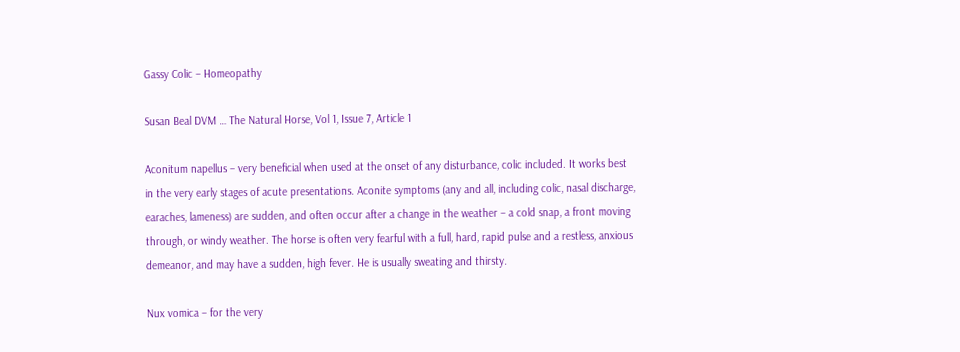Gassy Colic – Homeopathy

Susan Beal DVM … The Natural Horse, Vol 1, Issue 7, Article 1

Aconitum napellus – very beneficial when used at the onset of any disturbance, colic included. It works best in the very early stages of acute presentations. Aconite symptoms (any and all, including colic, nasal discharge, earaches, lameness) are sudden, and often occur after a change in the weather – a cold snap, a front moving through, or windy weather. The horse is often very fearful with a full, hard, rapid pulse and a restless, anxious demeanor, and may have a sudden, high fever. He is usually sweating and thirsty.

Nux vomica – for the very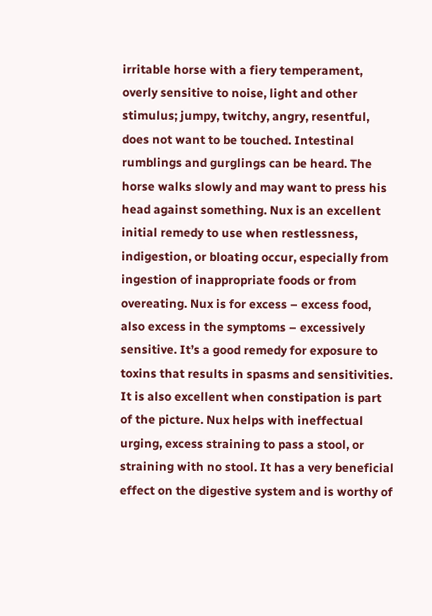irritable horse with a fiery temperament, overly sensitive to noise, light and other stimulus; jumpy, twitchy, angry, resentful, does not want to be touched. Intestinal rumblings and gurglings can be heard. The horse walks slowly and may want to press his head against something. Nux is an excellent initial remedy to use when restlessness, indigestion, or bloating occur, especially from ingestion of inappropriate foods or from overeating. Nux is for excess – excess food, also excess in the symptoms – excessively sensitive. It’s a good remedy for exposure to toxins that results in spasms and sensitivities. It is also excellent when constipation is part of the picture. Nux helps with ineffectual urging, excess straining to pass a stool, or straining with no stool. It has a very beneficial effect on the digestive system and is worthy of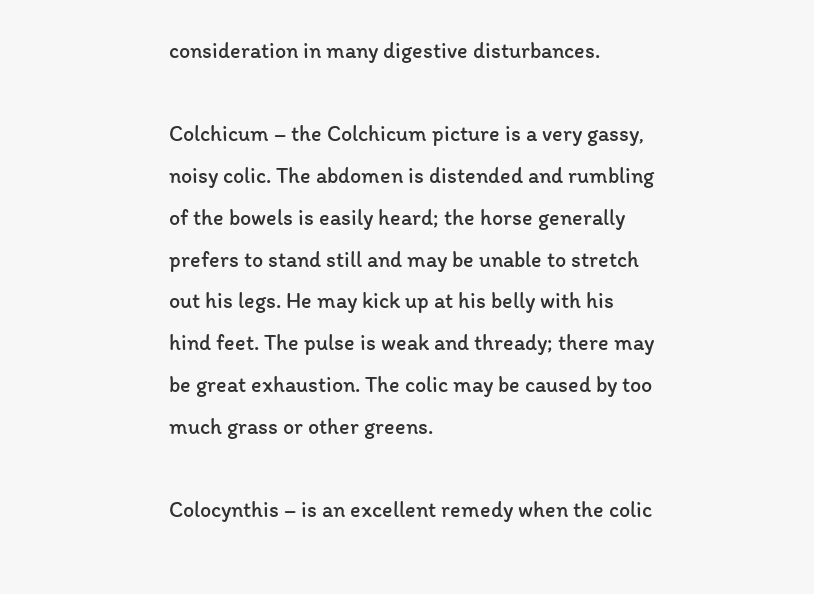consideration in many digestive disturbances.

Colchicum – the Colchicum picture is a very gassy, noisy colic. The abdomen is distended and rumbling of the bowels is easily heard; the horse generally prefers to stand still and may be unable to stretch out his legs. He may kick up at his belly with his hind feet. The pulse is weak and thready; there may be great exhaustion. The colic may be caused by too much grass or other greens.

Colocynthis – is an excellent remedy when the colic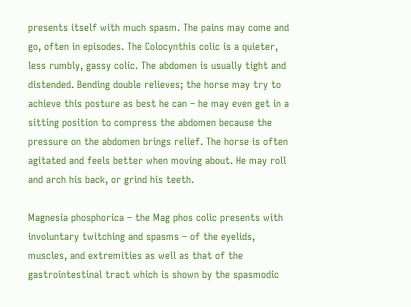presents itself with much spasm. The pains may come and go, often in episodes. The Colocynthis colic is a quieter, less rumbly, gassy colic. The abdomen is usually tight and distended. Bending double relieves; the horse may try to achieve this posture as best he can – he may even get in a sitting position to compress the abdomen because the pressure on the abdomen brings relief. The horse is often agitated and feels better when moving about. He may roll and arch his back, or grind his teeth.

Magnesia phosphorica – the Mag phos colic presents with involuntary twitching and spasms – of the eyelids, muscles, and extremities as well as that of the gastrointestinal tract which is shown by the spasmodic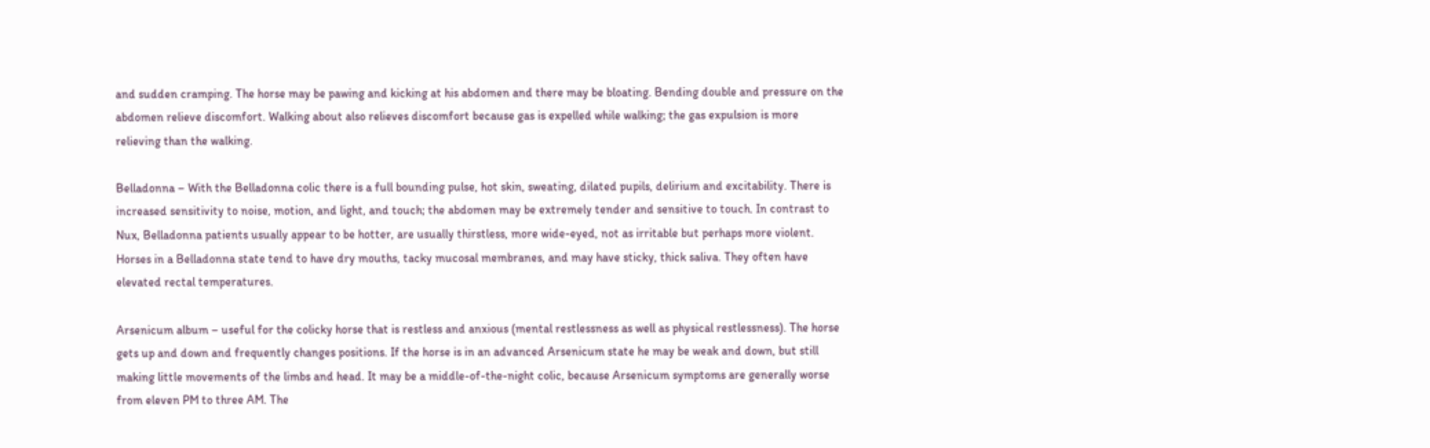and sudden cramping. The horse may be pawing and kicking at his abdomen and there may be bloating. Bending double and pressure on the abdomen relieve discomfort. Walking about also relieves discomfort because gas is expelled while walking; the gas expulsion is more relieving than the walking.

Belladonna – With the Belladonna colic there is a full bounding pulse, hot skin, sweating, dilated pupils, delirium and excitability. There is increased sensitivity to noise, motion, and light, and touch; the abdomen may be extremely tender and sensitive to touch. In contrast to Nux, Belladonna patients usually appear to be hotter, are usually thirstless, more wide-eyed, not as irritable but perhaps more violent. Horses in a Belladonna state tend to have dry mouths, tacky mucosal membranes, and may have sticky, thick saliva. They often have elevated rectal temperatures.

Arsenicum album – useful for the colicky horse that is restless and anxious (mental restlessness as well as physical restlessness). The horse gets up and down and frequently changes positions. If the horse is in an advanced Arsenicum state he may be weak and down, but still making little movements of the limbs and head. It may be a middle-of-the-night colic, because Arsenicum symptoms are generally worse from eleven PM to three AM. The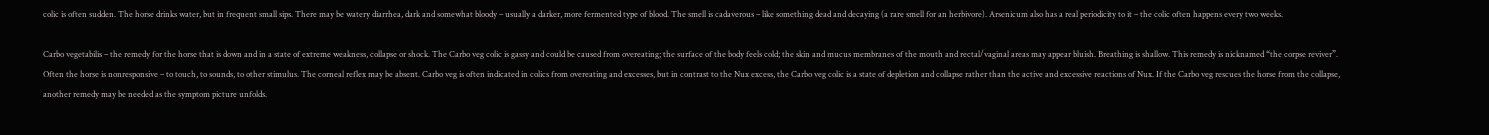colic is often sudden. The horse drinks water, but in frequent small sips. There may be watery diarrhea, dark and somewhat bloody – usually a darker, more fermented type of blood. The smell is cadaverous – like something dead and decaying (a rare smell for an herbivore). Arsenicum also has a real periodicity to it – the colic often happens every two weeks.

Carbo vegetabilis – the remedy for the horse that is down and in a state of extreme weakness, collapse or shock. The Carbo veg colic is gassy and could be caused from overeating; the surface of the body feels cold; the skin and mucus membranes of the mouth and rectal/vaginal areas may appear bluish. Breathing is shallow. This remedy is nicknamed “the corpse reviver”. Often the horse is nonresponsive – to touch, to sounds, to other stimulus. The corneal reflex may be absent. Carbo veg is often indicated in colics from overeating and excesses, but in contrast to the Nux excess, the Carbo veg colic is a state of depletion and collapse rather than the active and excessive reactions of Nux. If the Carbo veg rescues the horse from the collapse, another remedy may be needed as the symptom picture unfolds.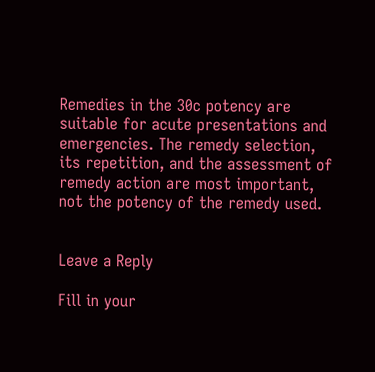Remedies in the 30c potency are suitable for acute presentations and emergencies. The remedy selection, its repetition, and the assessment of remedy action are most important, not the potency of the remedy used.


Leave a Reply

Fill in your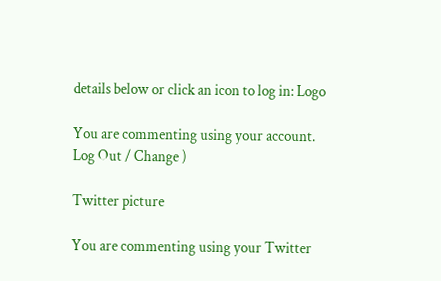details below or click an icon to log in: Logo

You are commenting using your account. Log Out / Change )

Twitter picture

You are commenting using your Twitter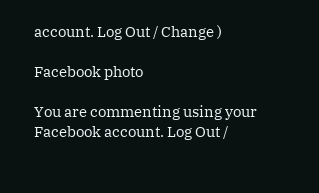account. Log Out / Change )

Facebook photo

You are commenting using your Facebook account. Log Out /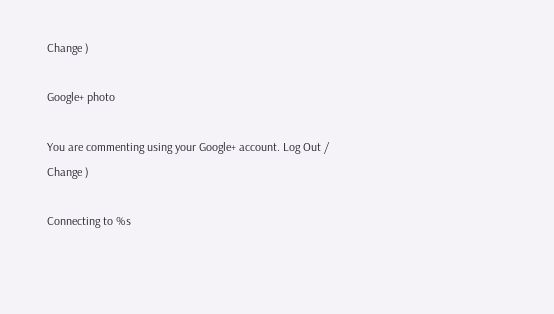Change )

Google+ photo

You are commenting using your Google+ account. Log Out / Change )

Connecting to %s